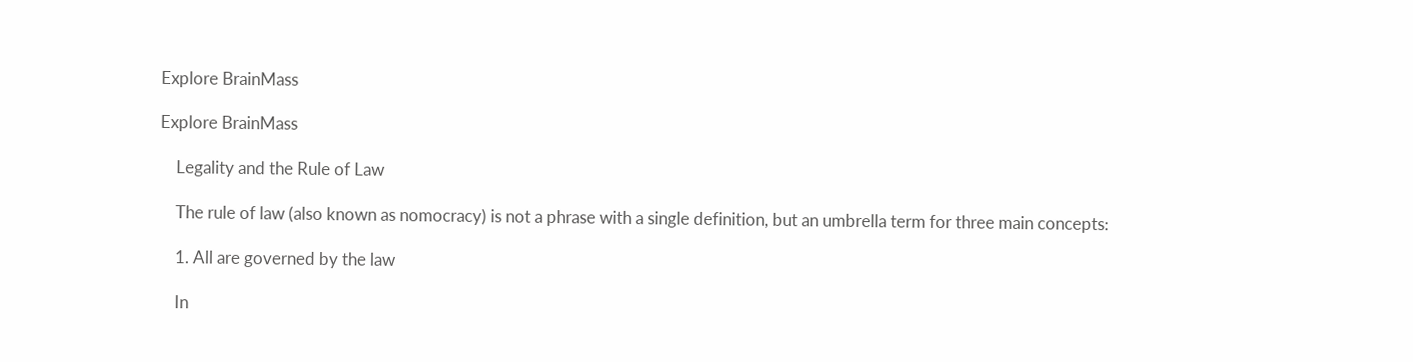Explore BrainMass

Explore BrainMass

    Legality and the Rule of Law

    The rule of law (also known as nomocracy) is not a phrase with a single definition, but an umbrella term for three main concepts:

    1. All are governed by the law

    In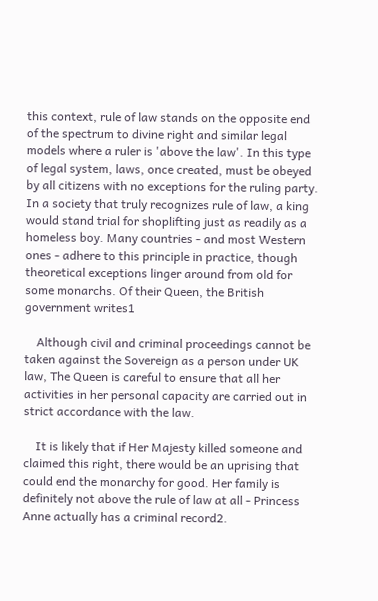this context, rule of law stands on the opposite end of the spectrum to divine right and similar legal models where a ruler is 'above the law'. In this type of legal system, laws, once created, must be obeyed by all citizens with no exceptions for the ruling party. In a society that truly recognizes rule of law, a king would stand trial for shoplifting just as readily as a homeless boy. Many countries - and most Western ones - adhere to this principle in practice, though theoretical exceptions linger around from old for some monarchs. Of their Queen, the British government writes1

    Although civil and criminal proceedings cannot be taken against the Sovereign as a person under UK law, The Queen is careful to ensure that all her activities in her personal capacity are carried out in strict accordance with the law.

    It is likely that if Her Majesty killed someone and claimed this right, there would be an uprising that could end the monarchy for good. Her family is definitely not above the rule of law at all - Princess Anne actually has a criminal record2.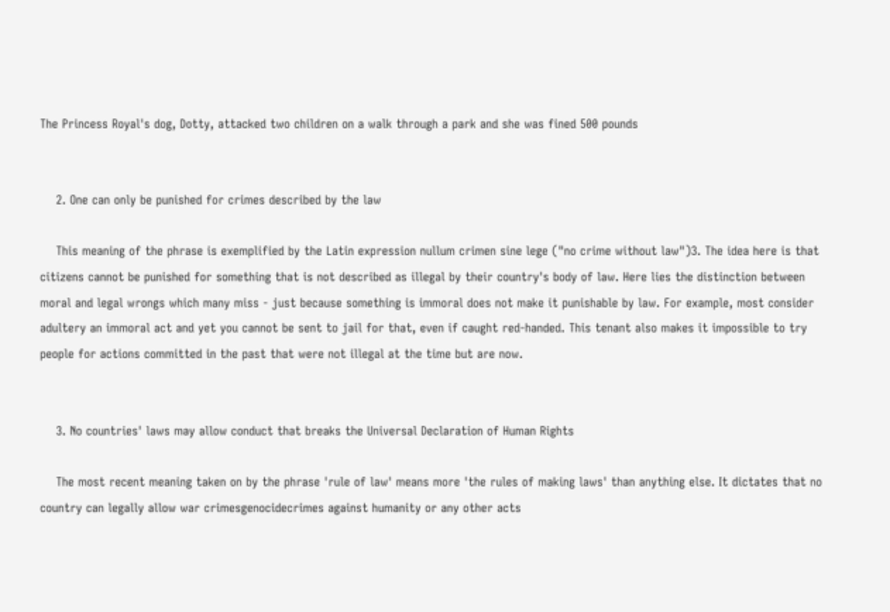The Princess Royal's dog, Dotty, attacked two children on a walk through a park and she was fined 500 pounds


    2. One can only be punished for crimes described by the law

    This meaning of the phrase is exemplified by the Latin expression nullum crimen sine lege ("no crime without law")3. The idea here is that citizens cannot be punished for something that is not described as illegal by their country's body of law. Here lies the distinction between moral and legal wrongs which many miss - just because something is immoral does not make it punishable by law. For example, most consider adultery an immoral act and yet you cannot be sent to jail for that, even if caught red-handed. This tenant also makes it impossible to try people for actions committed in the past that were not illegal at the time but are now.


    3. No countries' laws may allow conduct that breaks the Universal Declaration of Human Rights

    The most recent meaning taken on by the phrase 'rule of law' means more 'the rules of making laws' than anything else. It dictates that no country can legally allow war crimesgenocidecrimes against humanity or any other acts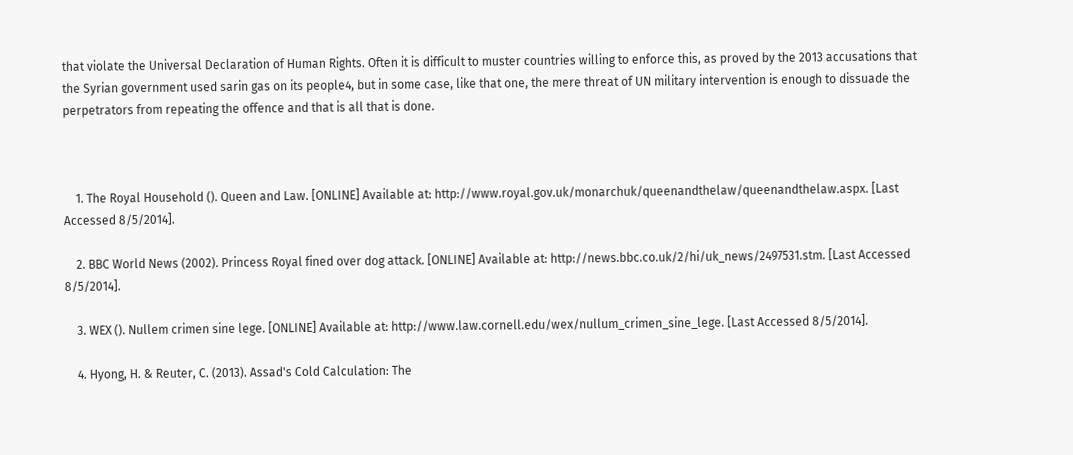that violate the Universal Declaration of Human Rights. Often it is difficult to muster countries willing to enforce this, as proved by the 2013 accusations that the Syrian government used sarin gas on its people4, but in some case, like that one, the mere threat of UN military intervention is enough to dissuade the perpetrators from repeating the offence and that is all that is done.



    1. The Royal Household (). Queen and Law. [ONLINE] Available at: http://www.royal.gov.uk/monarchuk/queenandthelaw/queenandthelaw.aspx. [Last Accessed 8/5/2014].

    2. BBC World News (2002). Princess Royal fined over dog attack. [ONLINE] Available at: http://news.bbc.co.uk/2/hi/uk_news/2497531.stm. [Last Accessed 8/5/2014].

    3. WEX (). Nullem crimen sine lege. [ONLINE] Available at: http://www.law.cornell.edu/wex/nullum_crimen_sine_lege. [Last Accessed 8/5/2014].

    4. Hyong, H. & Reuter, C. (2013). Assad's Cold Calculation: The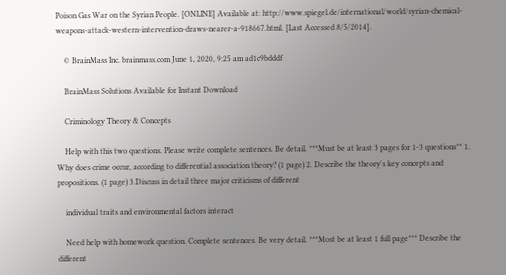Poison Gas War on the Syrian People. [ONLINE] Available at: http://www.spiegel.de/international/world/syrian-chemical-weapons-attack-western-intervention-draws-nearer-a-918667.html. [Last Accessed 8/5/2014].

    © BrainMass Inc. brainmass.com June 1, 2020, 9:25 am ad1c9bdddf

    BrainMass Solutions Available for Instant Download

    Criminology Theory & Concepts

    Help with this two questions. Please write complete sentences. Be detail. ***Must be at least 3 pages for 1-3 questions** 1. Why does crime occur, according to differential association theory? (1 page) 2. Describe the theory's key concepts and propositions. (1 page) 3.Discuss in detail three major criticisms of different

    individual traits and environmental factors interact

    Need help with homework question. Complete sentences. Be very detail. ***Most be at least 1 full page*** Describe the different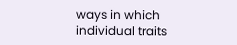ways in which individual traits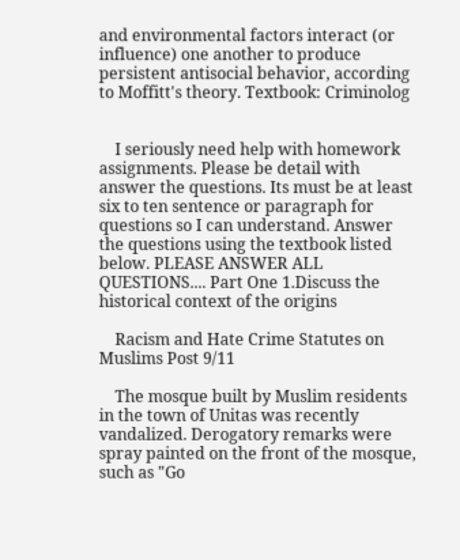and environmental factors interact (or influence) one another to produce persistent antisocial behavior, according to Moffitt's theory. Textbook: Criminolog


    I seriously need help with homework assignments. Please be detail with answer the questions. Its must be at least six to ten sentence or paragraph for questions so I can understand. Answer the questions using the textbook listed below. PLEASE ANSWER ALL QUESTIONS.... Part One 1.Discuss the historical context of the origins

    Racism and Hate Crime Statutes on Muslims Post 9/11

    The mosque built by Muslim residents in the town of Unitas was recently vandalized. Derogatory remarks were spray painted on the front of the mosque, such as "Go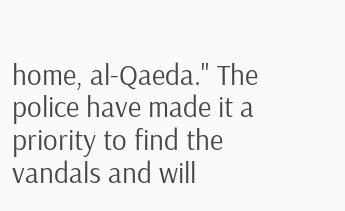home, al-Qaeda." The police have made it a priority to find the vandals and will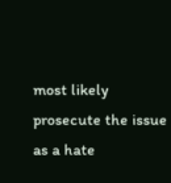most likely prosecute the issue as a hate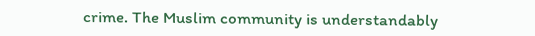crime. The Muslim community is understandably